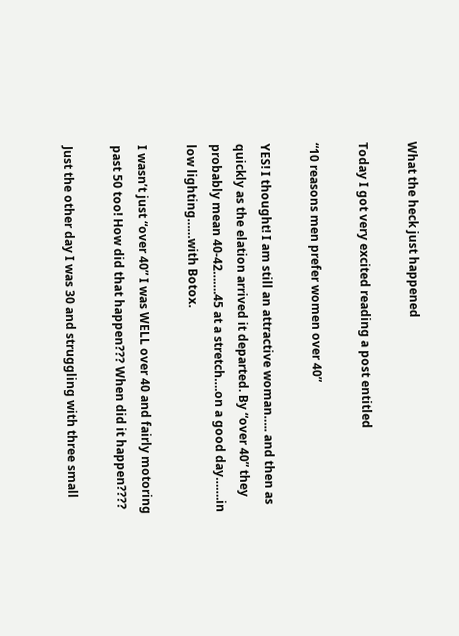What the heck just happened

Today I got very excited reading a post entitled

“10 reasons men prefer women over 40”

YES! I thought! I am still an attractive woman….. and then as quickly as the elation arrived it departed. By “over 40” they probably mean 40-42…….45 at a stretch….on a good day…….in low lighting……with Botox.

I wasn’t just “over 40” I was WELL over 40 and fairly motoring past 50 too! How did that happen??? When did it happen????

Just the other day I was 30 and struggling with three small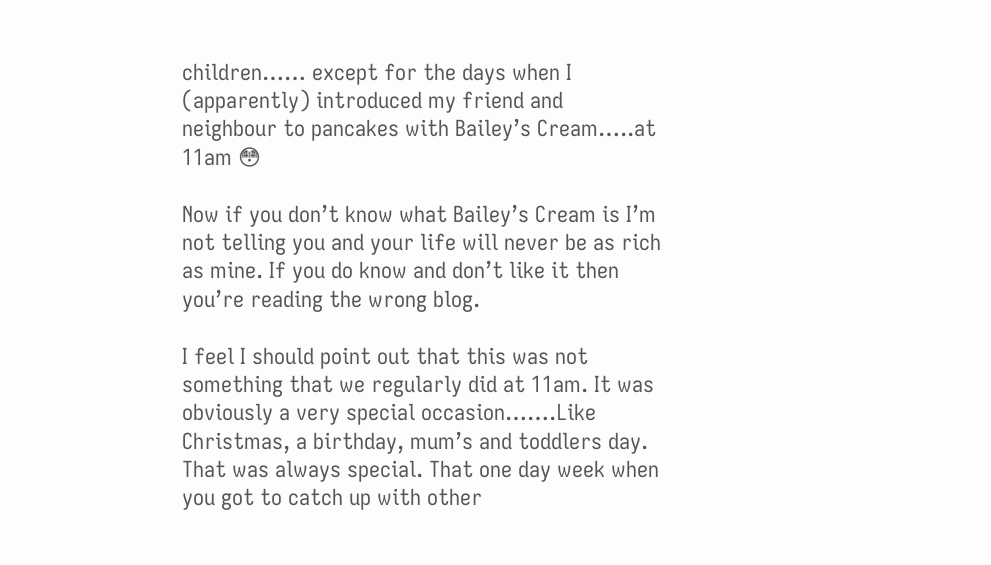children…… except for the days when I (apparently) introduced my friend and neighbour to pancakes with Bailey’s Cream…..at 11am 😳

Now if you don’t know what Bailey’s Cream is I’m not telling you and your life will never be as rich as mine. If you do know and don’t like it then you’re reading the wrong blog.

I feel I should point out that this was not something that we regularly did at 11am. It was obviously a very special occasion…….Like Christmas, a birthday, mum’s and toddlers day. That was always special. That one day week when you got to catch up with other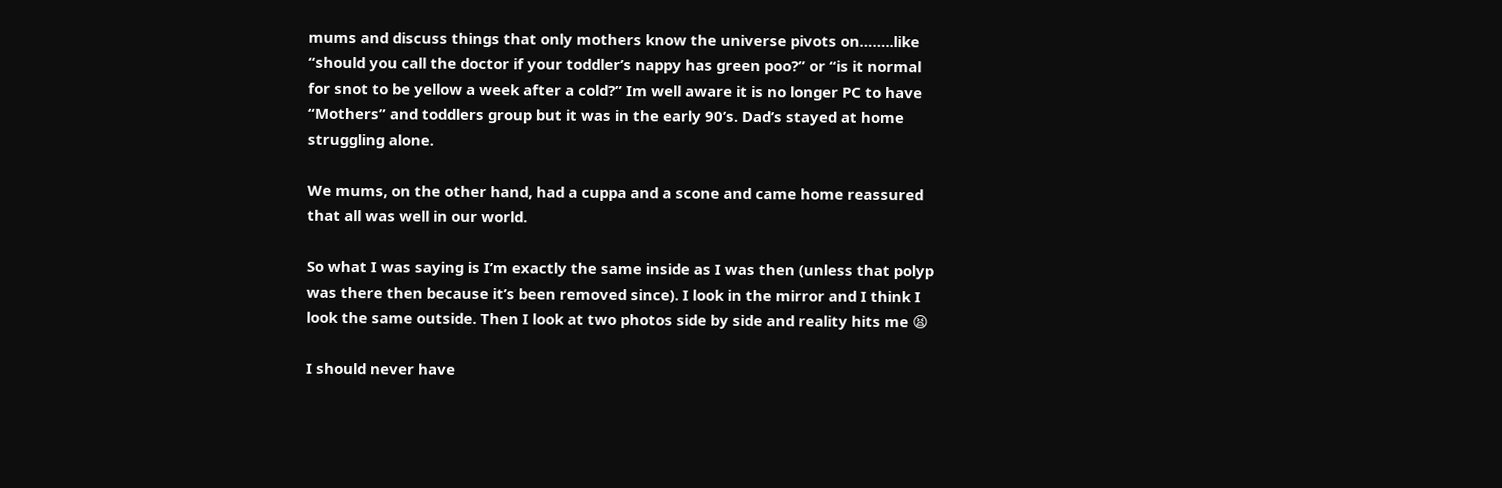mums and discuss things that only mothers know the universe pivots on……..like “should you call the doctor if your toddler’s nappy has green poo?” or “is it normal for snot to be yellow a week after a cold?” Im well aware it is no longer PC to have “Mothers” and toddlers group but it was in the early 90’s. Dad’s stayed at home struggling alone.

We mums, on the other hand, had a cuppa and a scone and came home reassured that all was well in our world.

So what I was saying is I’m exactly the same inside as I was then (unless that polyp was there then because it’s been removed since). I look in the mirror and I think I look the same outside. Then I look at two photos side by side and reality hits me 😫

I should never have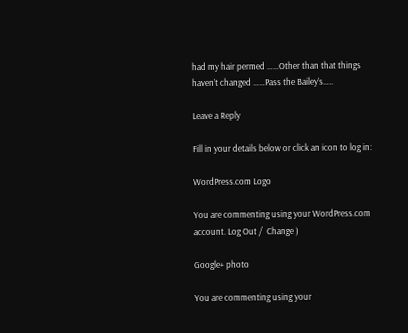had my hair permed ……Other than that things haven’t changed ……Pass the Bailey’s…..

Leave a Reply

Fill in your details below or click an icon to log in:

WordPress.com Logo

You are commenting using your WordPress.com account. Log Out /  Change )

Google+ photo

You are commenting using your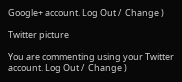Google+ account. Log Out /  Change )

Twitter picture

You are commenting using your Twitter account. Log Out /  Change )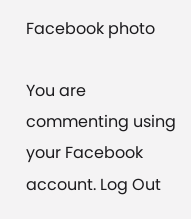Facebook photo

You are commenting using your Facebook account. Log Out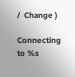/  Change )

Connecting to %s